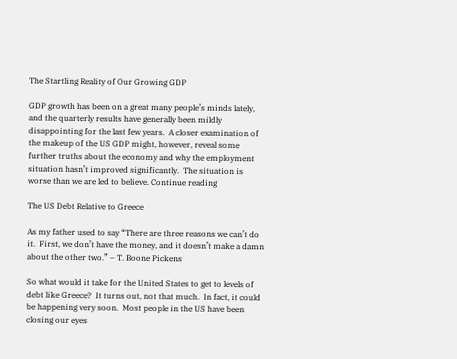The Startling Reality of Our Growing GDP

GDP growth has been on a great many people’s minds lately, and the quarterly results have generally been mildly disappointing for the last few years.  A closer examination of the makeup of the US GDP might, however, reveal some further truths about the economy and why the employment situation hasn’t improved significantly.  The situation is worse than we are led to believe. Continue reading

The US Debt Relative to Greece

As my father used to say “There are three reasons we can’t do it.  First, we don’t have the money, and it doesn’t make a damn about the other two.” – T. Boone Pickens

So what would it take for the United States to get to levels of debt like Greece?  It turns out, not that much.  In fact, it could be happening very soon.  Most people in the US have been closing our eyes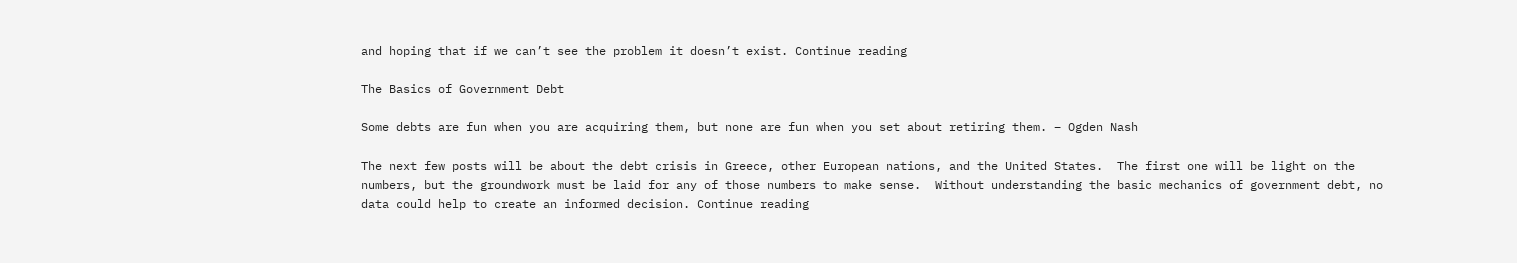and hoping that if we can’t see the problem it doesn’t exist. Continue reading

The Basics of Government Debt

Some debts are fun when you are acquiring them, but none are fun when you set about retiring them. – Ogden Nash

The next few posts will be about the debt crisis in Greece, other European nations, and the United States.  The first one will be light on the numbers, but the groundwork must be laid for any of those numbers to make sense.  Without understanding the basic mechanics of government debt, no data could help to create an informed decision. Continue reading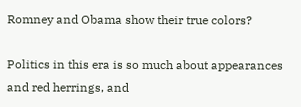Romney and Obama show their true colors?

Politics in this era is so much about appearances and red herrings, and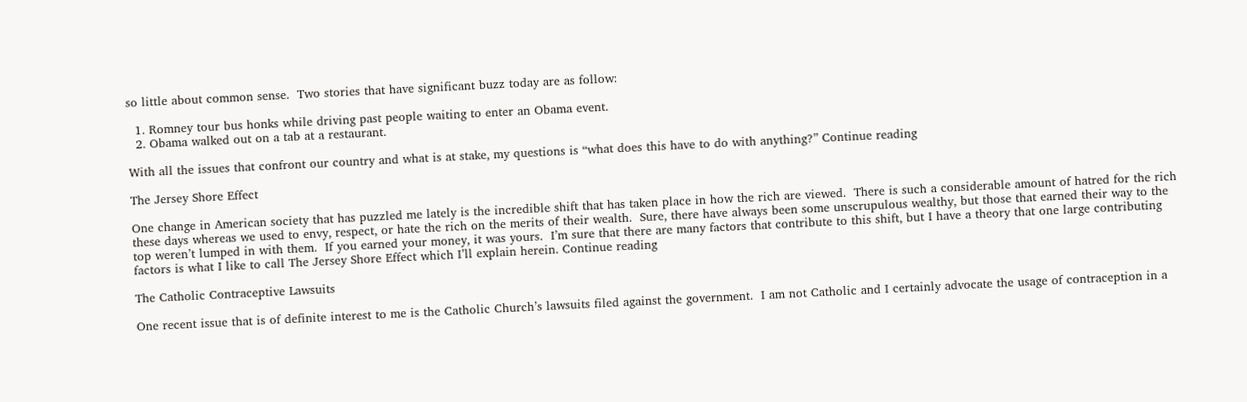so little about common sense.  Two stories that have significant buzz today are as follow:

  1. Romney tour bus honks while driving past people waiting to enter an Obama event.
  2. Obama walked out on a tab at a restaurant.

With all the issues that confront our country and what is at stake, my questions is “what does this have to do with anything?” Continue reading

The Jersey Shore Effect

One change in American society that has puzzled me lately is the incredible shift that has taken place in how the rich are viewed.  There is such a considerable amount of hatred for the rich these days whereas we used to envy, respect, or hate the rich on the merits of their wealth.  Sure, there have always been some unscrupulous wealthy, but those that earned their way to the top weren’t lumped in with them.  If you earned your money, it was yours.  I’m sure that there are many factors that contribute to this shift, but I have a theory that one large contributing factors is what I like to call The Jersey Shore Effect which I’ll explain herein. Continue reading

The Catholic Contraceptive Lawsuits

One recent issue that is of definite interest to me is the Catholic Church’s lawsuits filed against the government.  I am not Catholic and I certainly advocate the usage of contraception in a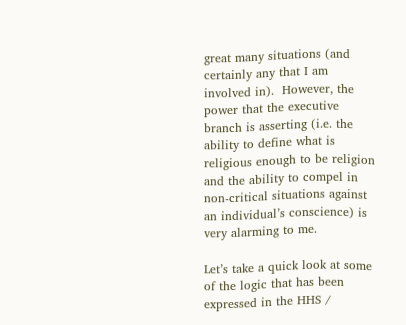great many situations (and certainly any that I am involved in).  However, the power that the executive branch is asserting (i.e. the ability to define what is religious enough to be religion and the ability to compel in non-critical situations against an individual’s conscience) is very alarming to me.

Let’s take a quick look at some of the logic that has been expressed in the HHS /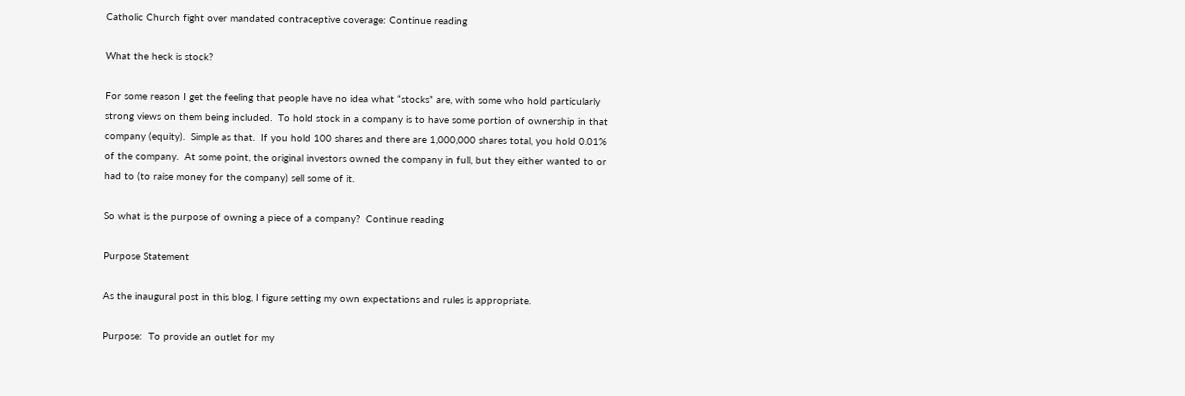Catholic Church fight over mandated contraceptive coverage: Continue reading

What the heck is stock?

For some reason I get the feeling that people have no idea what “stocks” are, with some who hold particularly strong views on them being included.  To hold stock in a company is to have some portion of ownership in that company (equity).  Simple as that.  If you hold 100 shares and there are 1,000,000 shares total, you hold 0.01% of the company.  At some point, the original investors owned the company in full, but they either wanted to or had to (to raise money for the company) sell some of it.

So what is the purpose of owning a piece of a company?  Continue reading

Purpose Statement

As the inaugural post in this blog, I figure setting my own expectations and rules is appropriate.

Purpose:  To provide an outlet for my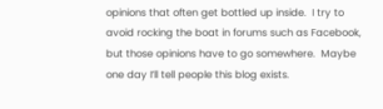opinions that often get bottled up inside.  I try to avoid rocking the boat in forums such as Facebook, but those opinions have to go somewhere.  Maybe one day I’ll tell people this blog exists.